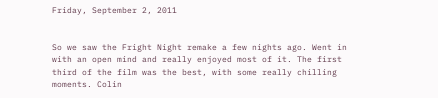Friday, September 2, 2011


So we saw the Fright Night remake a few nights ago. Went in with an open mind and really enjoyed most of it. The first third of the film was the best, with some really chilling moments. Colin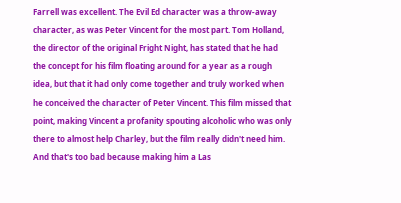Farrell was excellent. The Evil Ed character was a throw-away character, as was Peter Vincent for the most part. Tom Holland, the director of the original Fright Night, has stated that he had the concept for his film floating around for a year as a rough idea, but that it had only come together and truly worked when he conceived the character of Peter Vincent. This film missed that point, making Vincent a profanity spouting alcoholic who was only there to almost help Charley, but the film really didn't need him. And that's too bad because making him a Las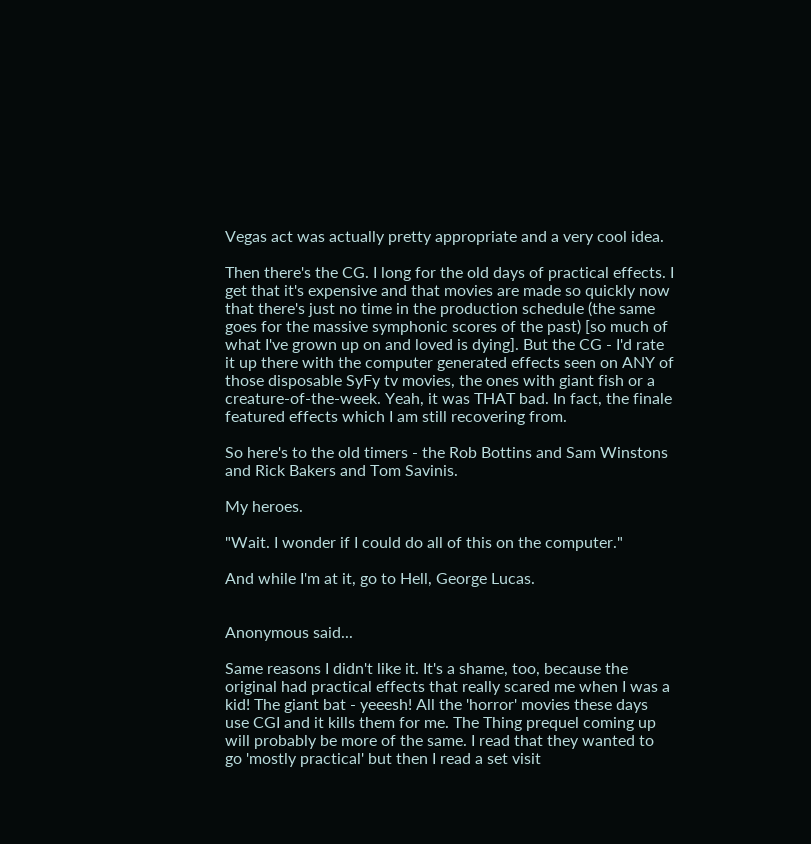Vegas act was actually pretty appropriate and a very cool idea.

Then there's the CG. I long for the old days of practical effects. I get that it's expensive and that movies are made so quickly now that there's just no time in the production schedule (the same goes for the massive symphonic scores of the past) [so much of what I've grown up on and loved is dying]. But the CG - I'd rate it up there with the computer generated effects seen on ANY of those disposable SyFy tv movies, the ones with giant fish or a creature-of-the-week. Yeah, it was THAT bad. In fact, the finale featured effects which I am still recovering from.

So here's to the old timers - the Rob Bottins and Sam Winstons and Rick Bakers and Tom Savinis.

My heroes.

"Wait. I wonder if I could do all of this on the computer."

And while I'm at it, go to Hell, George Lucas.


Anonymous said...

Same reasons I didn't like it. It's a shame, too, because the original had practical effects that really scared me when I was a kid! The giant bat - yeeesh! All the 'horror' movies these days use CGI and it kills them for me. The Thing prequel coming up will probably be more of the same. I read that they wanted to go 'mostly practical' but then I read a set visit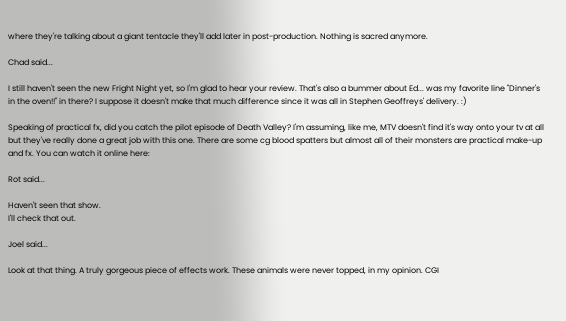where they're talking about a giant tentacle they'll add later in post-production. Nothing is sacred anymore.

Chad said...

I still haven't seen the new Fright Night yet, so I'm glad to hear your review. That's also a bummer about Ed... was my favorite line "Dinner's in the oven!!" in there? I suppose it doesn't make that much difference since it was all in Stephen Geoffreys' delivery. :)

Speaking of practical fx, did you catch the pilot episode of Death Valley? I'm assuming, like me, MTV doesn't find it's way onto your tv at all but they've really done a great job with this one. There are some cg blood spatters but almost all of their monsters are practical make-up and fx. You can watch it online here:

Rot said...

Haven't seen that show.
I'll check that out.

Joel said...

Look at that thing. A truly gorgeous piece of effects work. These animals were never topped, in my opinion. CGI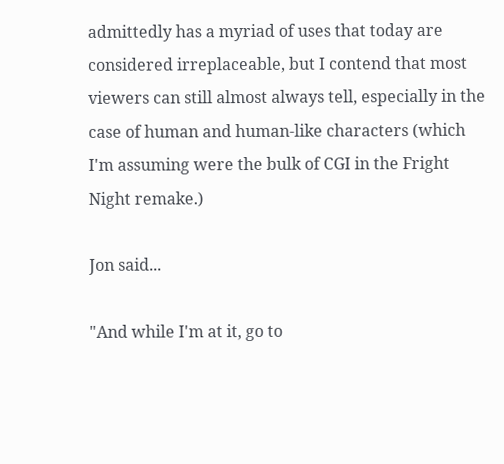admittedly has a myriad of uses that today are considered irreplaceable, but I contend that most viewers can still almost always tell, especially in the case of human and human-like characters (which I'm assuming were the bulk of CGI in the Fright Night remake.)

Jon said...

"And while I'm at it, go to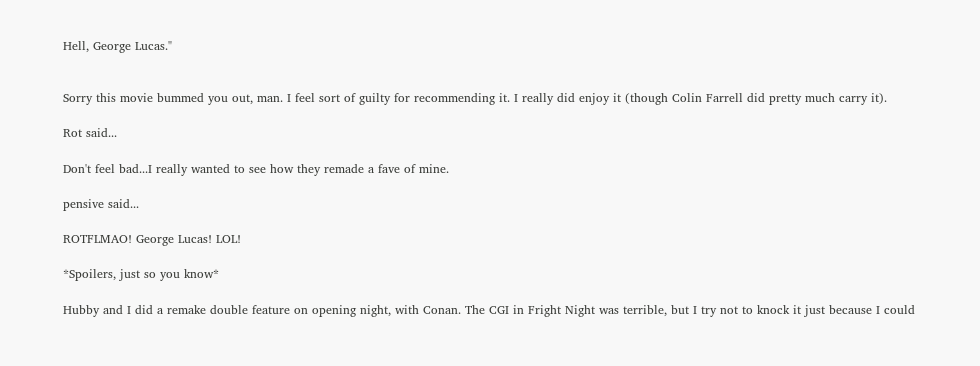Hell, George Lucas."


Sorry this movie bummed you out, man. I feel sort of guilty for recommending it. I really did enjoy it (though Colin Farrell did pretty much carry it).

Rot said...

Don't feel bad...I really wanted to see how they remade a fave of mine.

pensive said...

ROTFLMAO! George Lucas! LOL!

*Spoilers, just so you know*

Hubby and I did a remake double feature on opening night, with Conan. The CGI in Fright Night was terrible, but I try not to knock it just because I could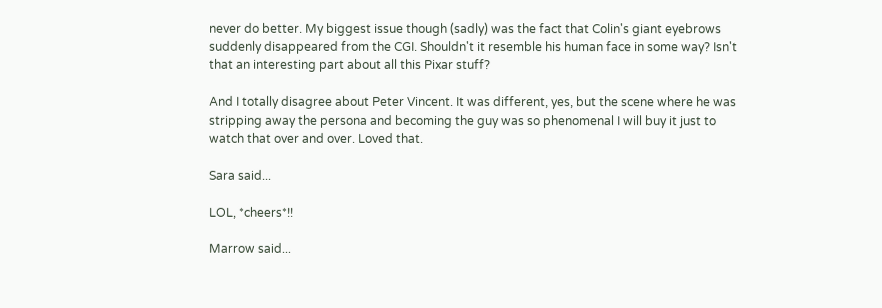never do better. My biggest issue though (sadly) was the fact that Colin's giant eyebrows suddenly disappeared from the CGI. Shouldn't it resemble his human face in some way? Isn't that an interesting part about all this Pixar stuff?

And I totally disagree about Peter Vincent. It was different, yes, but the scene where he was stripping away the persona and becoming the guy was so phenomenal I will buy it just to watch that over and over. Loved that.

Sara said...

LOL, *cheers*!!

Marrow said...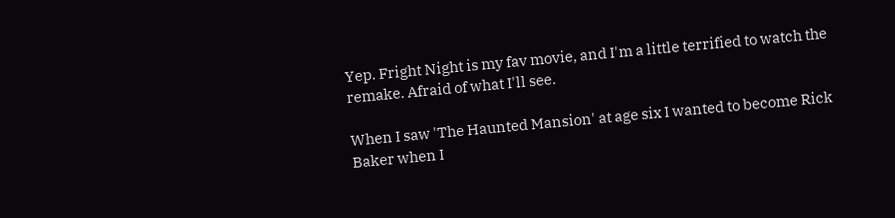Yep. Fright Night is my fav movie, and I'm a little terrified to watch the remake. Afraid of what I'll see.

When I saw 'The Haunted Mansion' at age six I wanted to become Rick Baker when I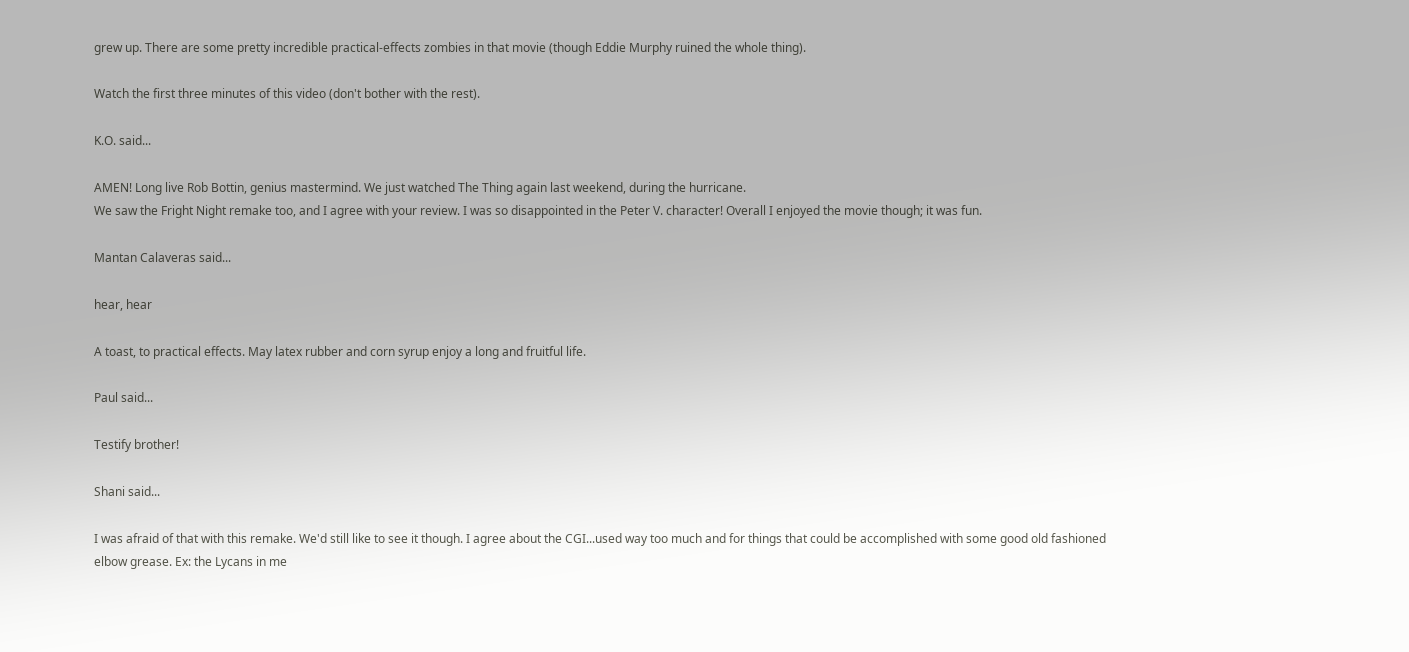grew up. There are some pretty incredible practical-effects zombies in that movie (though Eddie Murphy ruined the whole thing).

Watch the first three minutes of this video (don't bother with the rest).

K.O. said...

AMEN! Long live Rob Bottin, genius mastermind. We just watched The Thing again last weekend, during the hurricane.
We saw the Fright Night remake too, and I agree with your review. I was so disappointed in the Peter V. character! Overall I enjoyed the movie though; it was fun.

Mantan Calaveras said...

hear, hear

A toast, to practical effects. May latex rubber and corn syrup enjoy a long and fruitful life.

Paul said...

Testify brother!

Shani said...

I was afraid of that with this remake. We'd still like to see it though. I agree about the CGI...used way too much and for things that could be accomplished with some good old fashioned elbow grease. Ex: the Lycans in me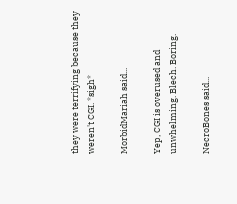they were terrifying because they weren't CGI. *sigh*

MorbidMariah said...

Yep, CGI is overused and unwhelming. Blech. Boring.

NecroBones said...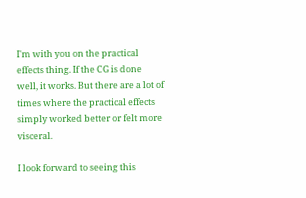I'm with you on the practical effects thing. If the CG is done well, it works. But there are a lot of times where the practical effects simply worked better or felt more visceral.

I look forward to seeing this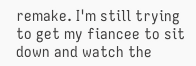remake. I'm still trying to get my fiancee to sit down and watch the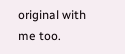original with me too.